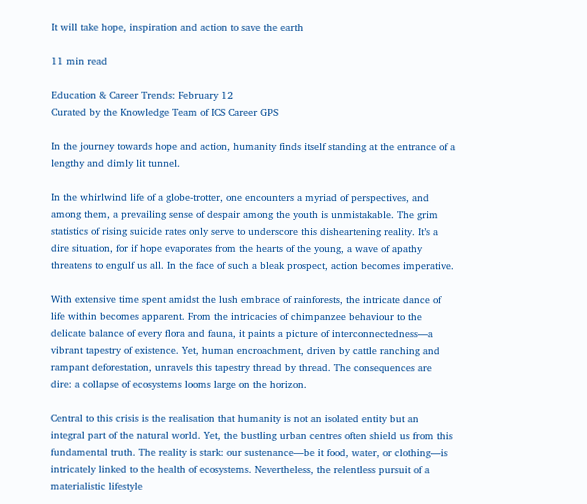It will take hope, inspiration and action to save the earth

11 min read

Education & Career Trends: February 12
Curated by the Knowledge Team of ICS Career GPS

In the journey towards hope and action, humanity finds itself standing at the entrance of a lengthy and dimly lit tunnel.

In the whirlwind life of a globe-trotter, one encounters a myriad of perspectives, and among them, a prevailing sense of despair among the youth is unmistakable. The grim statistics of rising suicide rates only serve to underscore this disheartening reality. It’s a dire situation, for if hope evaporates from the hearts of the young, a wave of apathy threatens to engulf us all. In the face of such a bleak prospect, action becomes imperative.

With extensive time spent amidst the lush embrace of rainforests, the intricate dance of life within becomes apparent. From the intricacies of chimpanzee behaviour to the delicate balance of every flora and fauna, it paints a picture of interconnectedness—a vibrant tapestry of existence. Yet, human encroachment, driven by cattle ranching and rampant deforestation, unravels this tapestry thread by thread. The consequences are dire: a collapse of ecosystems looms large on the horizon.

Central to this crisis is the realisation that humanity is not an isolated entity but an integral part of the natural world. Yet, the bustling urban centres often shield us from this fundamental truth. The reality is stark: our sustenance—be it food, water, or clothing—is intricately linked to the health of ecosystems. Nevertheless, the relentless pursuit of a materialistic lifestyle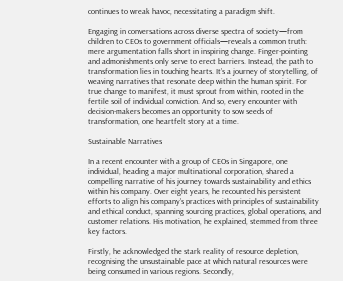continues to wreak havoc, necessitating a paradigm shift.

Engaging in conversations across diverse spectra of society—from children to CEOs to government officials—reveals a common truth: mere argumentation falls short in inspiring change. Finger-pointing and admonishments only serve to erect barriers. Instead, the path to transformation lies in touching hearts. It’s a journey of storytelling, of weaving narratives that resonate deep within the human spirit. For true change to manifest, it must sprout from within, rooted in the fertile soil of individual conviction. And so, every encounter with decision-makers becomes an opportunity to sow seeds of transformation, one heartfelt story at a time.

Sustainable Narratives

In a recent encounter with a group of CEOs in Singapore, one individual, heading a major multinational corporation, shared a compelling narrative of his journey towards sustainability and ethics within his company. Over eight years, he recounted his persistent efforts to align his company’s practices with principles of sustainability and ethical conduct, spanning sourcing practices, global operations, and customer relations. His motivation, he explained, stemmed from three key factors.

Firstly, he acknowledged the stark reality of resource depletion, recognising the unsustainable pace at which natural resources were being consumed in various regions. Secondly,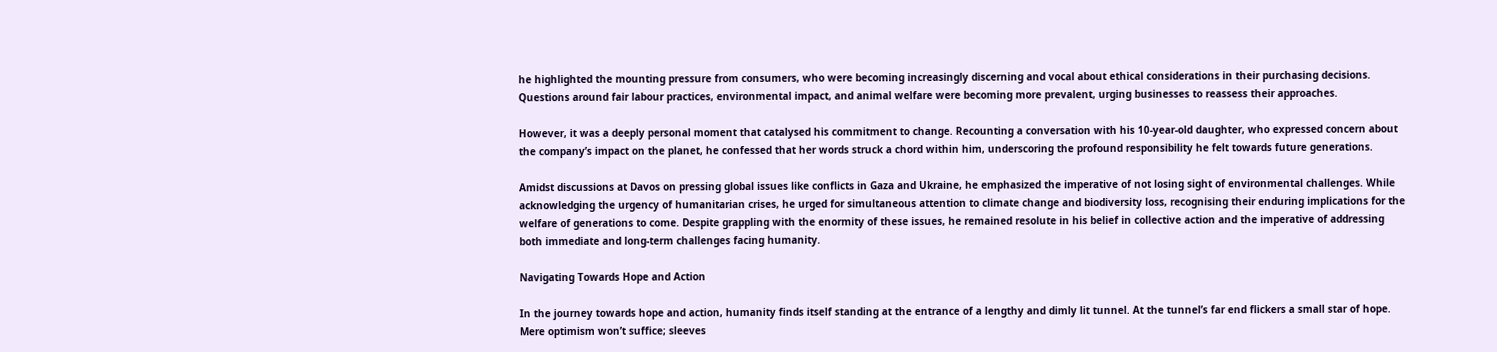he highlighted the mounting pressure from consumers, who were becoming increasingly discerning and vocal about ethical considerations in their purchasing decisions. Questions around fair labour practices, environmental impact, and animal welfare were becoming more prevalent, urging businesses to reassess their approaches.

However, it was a deeply personal moment that catalysed his commitment to change. Recounting a conversation with his 10-year-old daughter, who expressed concern about the company’s impact on the planet, he confessed that her words struck a chord within him, underscoring the profound responsibility he felt towards future generations.

Amidst discussions at Davos on pressing global issues like conflicts in Gaza and Ukraine, he emphasized the imperative of not losing sight of environmental challenges. While acknowledging the urgency of humanitarian crises, he urged for simultaneous attention to climate change and biodiversity loss, recognising their enduring implications for the welfare of generations to come. Despite grappling with the enormity of these issues, he remained resolute in his belief in collective action and the imperative of addressing both immediate and long-term challenges facing humanity.

Navigating Towards Hope and Action

In the journey towards hope and action, humanity finds itself standing at the entrance of a lengthy and dimly lit tunnel. At the tunnel’s far end flickers a small star of hope. Mere optimism won’t suffice; sleeves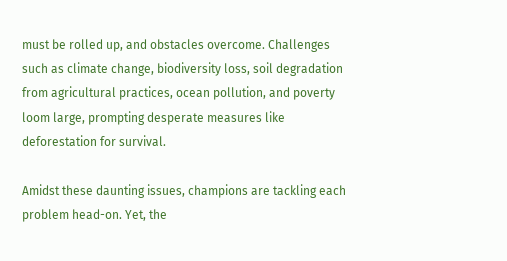must be rolled up, and obstacles overcome. Challenges such as climate change, biodiversity loss, soil degradation from agricultural practices, ocean pollution, and poverty loom large, prompting desperate measures like deforestation for survival.

Amidst these daunting issues, champions are tackling each problem head-on. Yet, the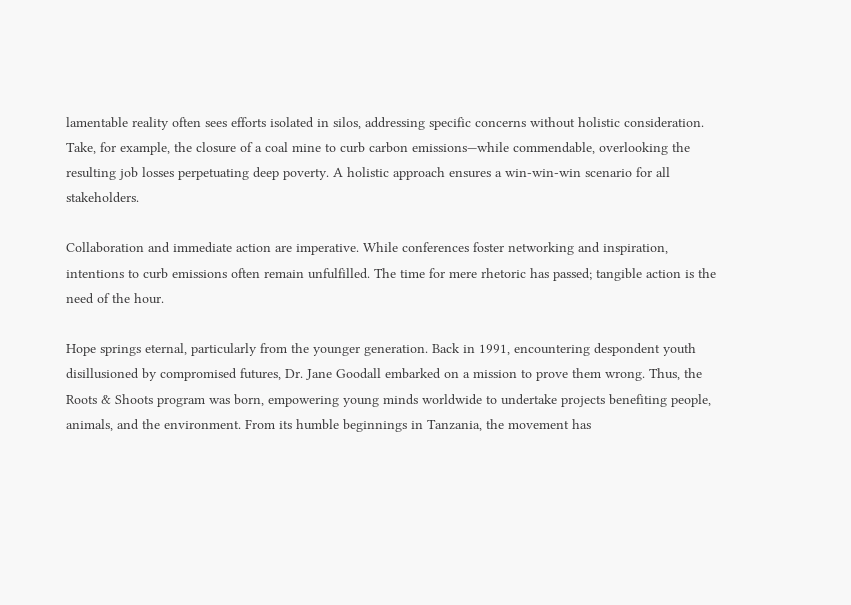lamentable reality often sees efforts isolated in silos, addressing specific concerns without holistic consideration. Take, for example, the closure of a coal mine to curb carbon emissions—while commendable, overlooking the resulting job losses perpetuating deep poverty. A holistic approach ensures a win-win-win scenario for all stakeholders.

Collaboration and immediate action are imperative. While conferences foster networking and inspiration, intentions to curb emissions often remain unfulfilled. The time for mere rhetoric has passed; tangible action is the need of the hour.

Hope springs eternal, particularly from the younger generation. Back in 1991, encountering despondent youth disillusioned by compromised futures, Dr. Jane Goodall embarked on a mission to prove them wrong. Thus, the Roots & Shoots program was born, empowering young minds worldwide to undertake projects benefiting people, animals, and the environment. From its humble beginnings in Tanzania, the movement has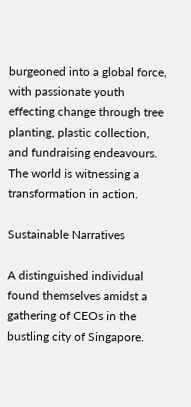burgeoned into a global force, with passionate youth effecting change through tree planting, plastic collection, and fundraising endeavours. The world is witnessing a transformation in action.

Sustainable Narratives

A distinguished individual found themselves amidst a gathering of CEOs in the bustling city of Singapore.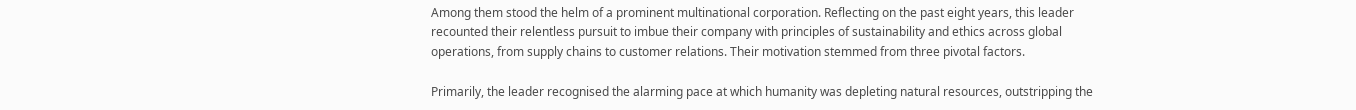Among them stood the helm of a prominent multinational corporation. Reflecting on the past eight years, this leader recounted their relentless pursuit to imbue their company with principles of sustainability and ethics across global operations, from supply chains to customer relations. Their motivation stemmed from three pivotal factors.

Primarily, the leader recognised the alarming pace at which humanity was depleting natural resources, outstripping the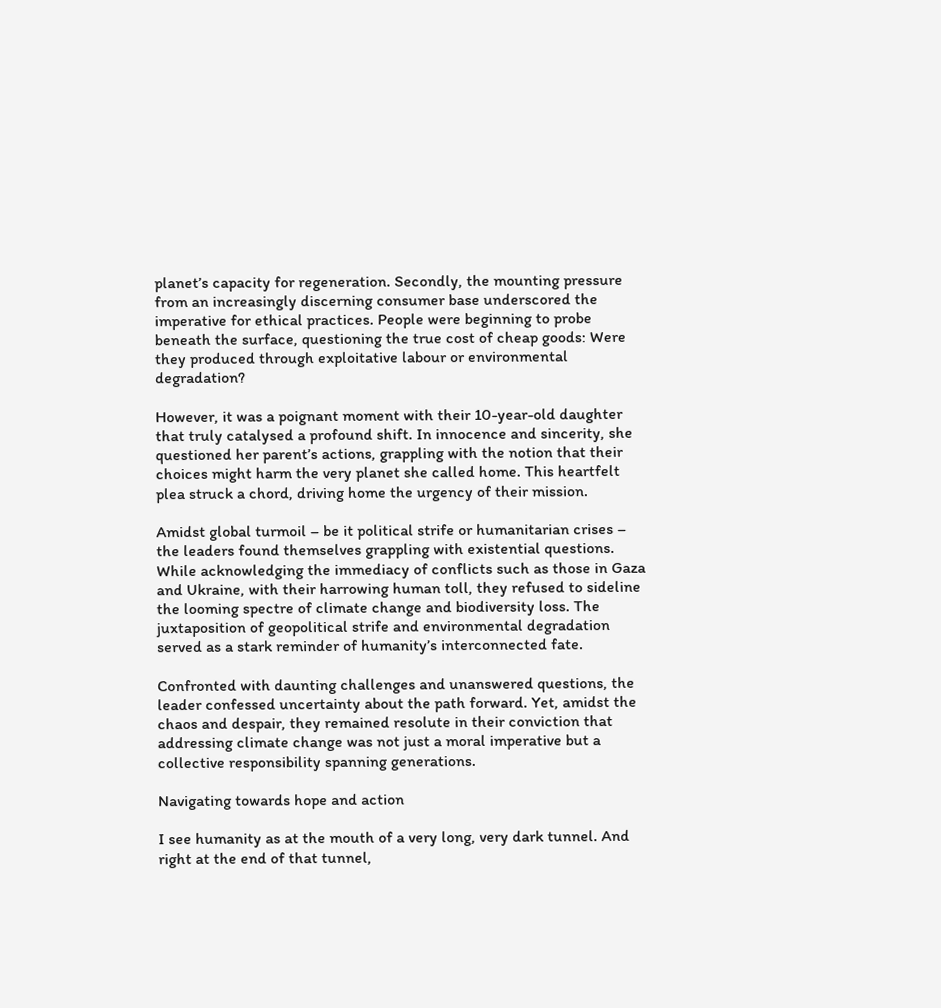planet’s capacity for regeneration. Secondly, the mounting pressure from an increasingly discerning consumer base underscored the imperative for ethical practices. People were beginning to probe beneath the surface, questioning the true cost of cheap goods: Were they produced through exploitative labour or environmental degradation?

However, it was a poignant moment with their 10-year-old daughter that truly catalysed a profound shift. In innocence and sincerity, she questioned her parent’s actions, grappling with the notion that their choices might harm the very planet she called home. This heartfelt plea struck a chord, driving home the urgency of their mission.

Amidst global turmoil – be it political strife or humanitarian crises – the leaders found themselves grappling with existential questions. While acknowledging the immediacy of conflicts such as those in Gaza and Ukraine, with their harrowing human toll, they refused to sideline the looming spectre of climate change and biodiversity loss. The juxtaposition of geopolitical strife and environmental degradation served as a stark reminder of humanity’s interconnected fate.

Confronted with daunting challenges and unanswered questions, the leader confessed uncertainty about the path forward. Yet, amidst the chaos and despair, they remained resolute in their conviction that addressing climate change was not just a moral imperative but a collective responsibility spanning generations.

Navigating towards hope and action

I see humanity as at the mouth of a very long, very dark tunnel. And right at the end of that tunnel,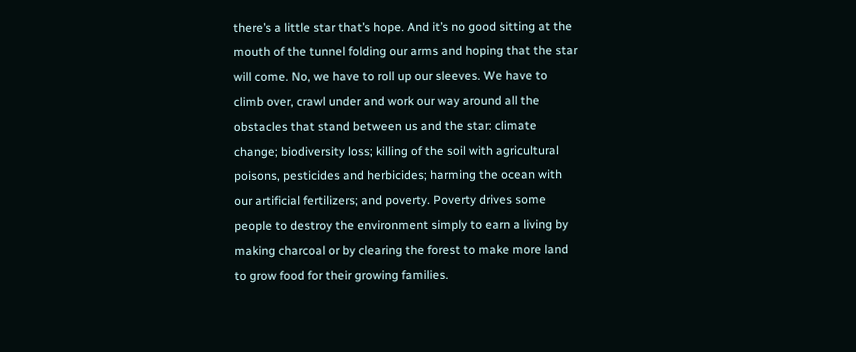there’s a little star that’s hope. And it’s no good sitting at the mouth of the tunnel folding our arms and hoping that the star will come. No, we have to roll up our sleeves. We have to climb over, crawl under and work our way around all the obstacles that stand between us and the star: climate change; biodiversity loss; killing of the soil with agricultural poisons, pesticides and herbicides; harming the ocean with our artificial fertilizers; and poverty. Poverty drives some people to destroy the environment simply to earn a living by making charcoal or by clearing the forest to make more land to grow food for their growing families.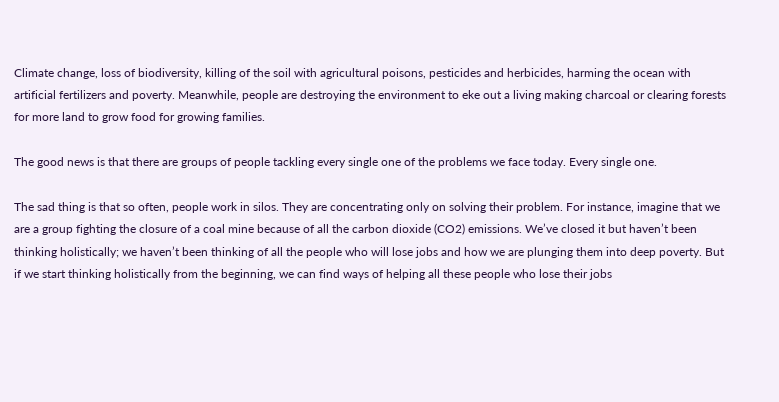Climate change, loss of biodiversity, killing of the soil with agricultural poisons, pesticides and herbicides, harming the ocean with artificial fertilizers and poverty. Meanwhile, people are destroying the environment to eke out a living making charcoal or clearing forests for more land to grow food for growing families.

The good news is that there are groups of people tackling every single one of the problems we face today. Every single one.

The sad thing is that so often, people work in silos. They are concentrating only on solving their problem. For instance, imagine that we are a group fighting the closure of a coal mine because of all the carbon dioxide (CO2) emissions. We’ve closed it but haven’t been thinking holistically; we haven’t been thinking of all the people who will lose jobs and how we are plunging them into deep poverty. But if we start thinking holistically from the beginning, we can find ways of helping all these people who lose their jobs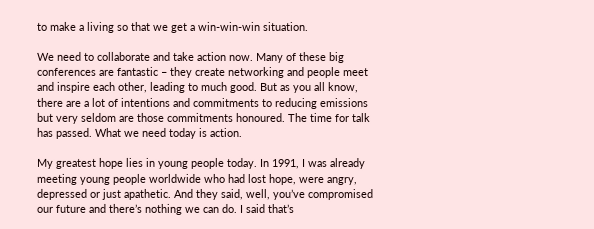to make a living so that we get a win-win-win situation.

We need to collaborate and take action now. Many of these big conferences are fantastic – they create networking and people meet and inspire each other, leading to much good. But as you all know, there are a lot of intentions and commitments to reducing emissions but very seldom are those commitments honoured. The time for talk has passed. What we need today is action.

My greatest hope lies in young people today. In 1991, I was already meeting young people worldwide who had lost hope, were angry, depressed or just apathetic. And they said, well, you’ve compromised our future and there’s nothing we can do. I said that’s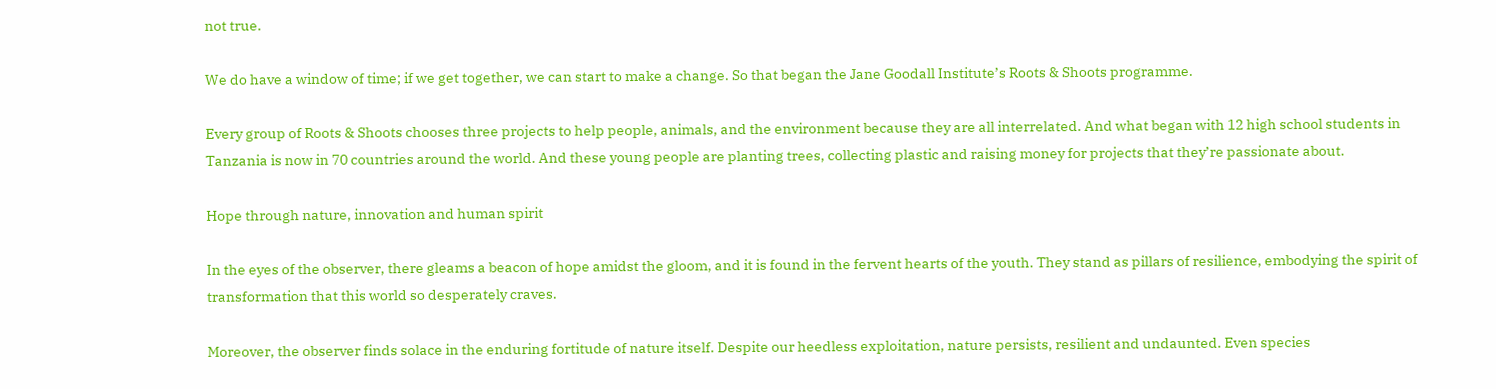not true.

We do have a window of time; if we get together, we can start to make a change. So that began the Jane Goodall Institute’s Roots & Shoots programme.

Every group of Roots & Shoots chooses three projects to help people, animals, and the environment because they are all interrelated. And what began with 12 high school students in Tanzania is now in 70 countries around the world. And these young people are planting trees, collecting plastic and raising money for projects that they’re passionate about.

Hope through nature, innovation and human spirit

In the eyes of the observer, there gleams a beacon of hope amidst the gloom, and it is found in the fervent hearts of the youth. They stand as pillars of resilience, embodying the spirit of transformation that this world so desperately craves.

Moreover, the observer finds solace in the enduring fortitude of nature itself. Despite our heedless exploitation, nature persists, resilient and undaunted. Even species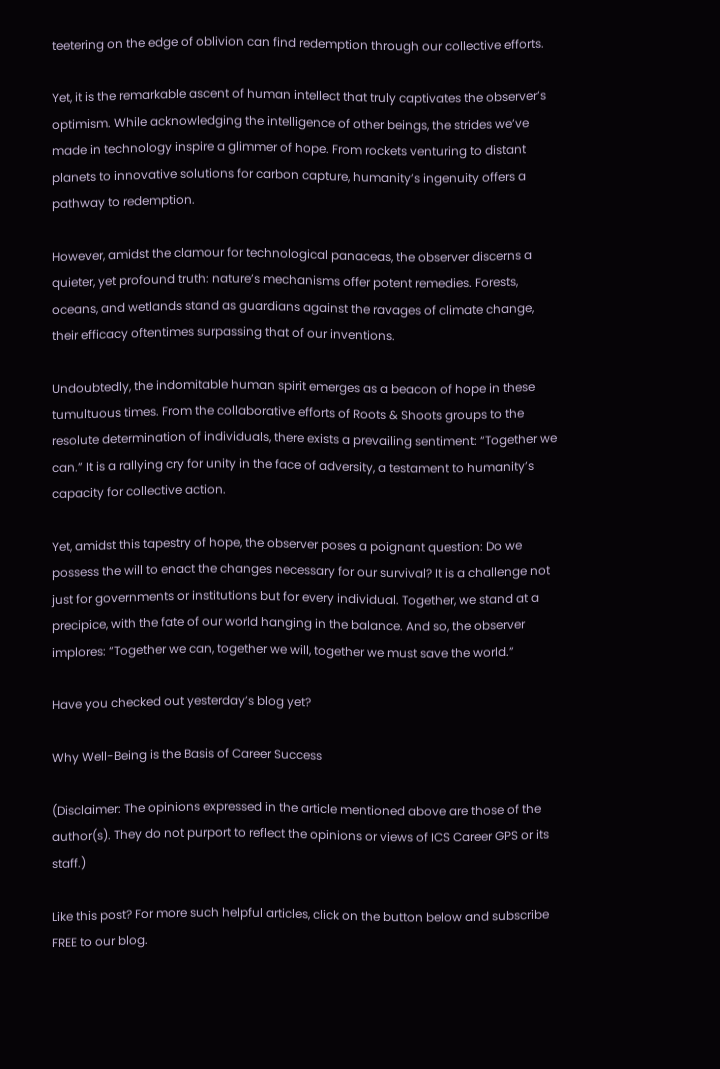teetering on the edge of oblivion can find redemption through our collective efforts.

Yet, it is the remarkable ascent of human intellect that truly captivates the observer’s optimism. While acknowledging the intelligence of other beings, the strides we’ve made in technology inspire a glimmer of hope. From rockets venturing to distant planets to innovative solutions for carbon capture, humanity’s ingenuity offers a pathway to redemption.

However, amidst the clamour for technological panaceas, the observer discerns a quieter, yet profound truth: nature’s mechanisms offer potent remedies. Forests, oceans, and wetlands stand as guardians against the ravages of climate change, their efficacy oftentimes surpassing that of our inventions.

Undoubtedly, the indomitable human spirit emerges as a beacon of hope in these tumultuous times. From the collaborative efforts of Roots & Shoots groups to the resolute determination of individuals, there exists a prevailing sentiment: “Together we can.” It is a rallying cry for unity in the face of adversity, a testament to humanity’s capacity for collective action.

Yet, amidst this tapestry of hope, the observer poses a poignant question: Do we possess the will to enact the changes necessary for our survival? It is a challenge not just for governments or institutions but for every individual. Together, we stand at a precipice, with the fate of our world hanging in the balance. And so, the observer implores: “Together we can, together we will, together we must save the world.”

Have you checked out yesterday’s blog yet?

Why Well-Being is the Basis of Career Success

(Disclaimer: The opinions expressed in the article mentioned above are those of the author(s). They do not purport to reflect the opinions or views of ICS Career GPS or its staff.)

Like this post? For more such helpful articles, click on the button below and subscribe FREE to our blog.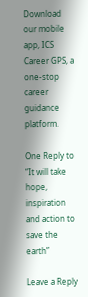Download our mobile app, ICS Career GPS, a one-stop career guidance platform.

One Reply to “It will take hope, inspiration and action to save the earth”

Leave a Reply